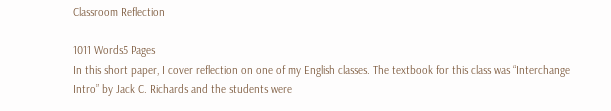Classroom Reflection

1011 Words5 Pages
In this short paper, I cover reflection on one of my English classes. The textbook for this class was “Interchange Intro” by Jack C. Richards and the students were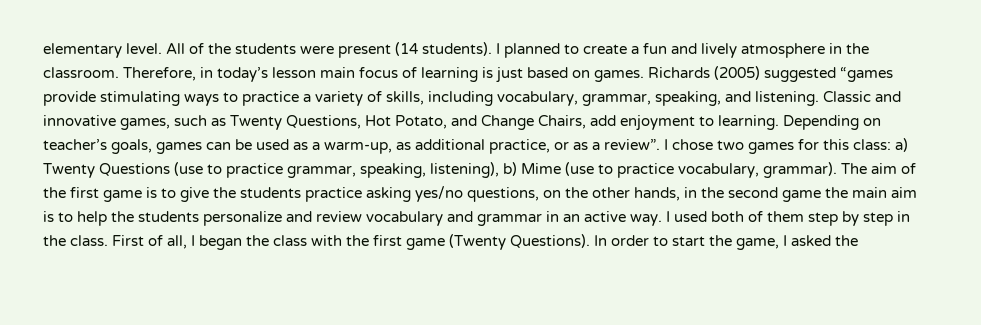elementary level. All of the students were present (14 students). I planned to create a fun and lively atmosphere in the classroom. Therefore, in today’s lesson main focus of learning is just based on games. Richards (2005) suggested “games provide stimulating ways to practice a variety of skills, including vocabulary, grammar, speaking, and listening. Classic and innovative games, such as Twenty Questions, Hot Potato, and Change Chairs, add enjoyment to learning. Depending on teacher’s goals, games can be used as a warm-up, as additional practice, or as a review”. I chose two games for this class: a) Twenty Questions (use to practice grammar, speaking, listening), b) Mime (use to practice vocabulary, grammar). The aim of the first game is to give the students practice asking yes/no questions, on the other hands, in the second game the main aim is to help the students personalize and review vocabulary and grammar in an active way. I used both of them step by step in the class. First of all, I began the class with the first game (Twenty Questions). In order to start the game, I asked the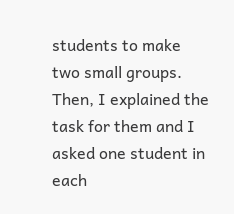students to make two small groups. Then, I explained the task for them and I asked one student in each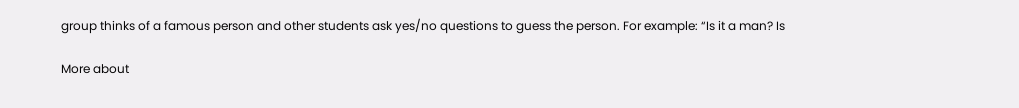group thinks of a famous person and other students ask yes/no questions to guess the person. For example: “Is it a man? Is

More about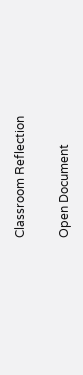Classroom Reflection

Open Document